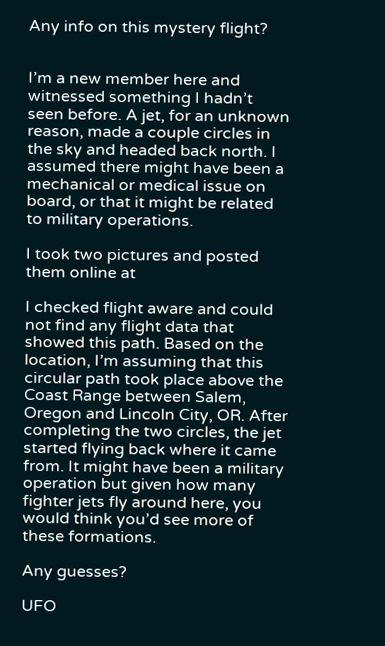Any info on this mystery flight?


I’m a new member here and witnessed something I hadn’t seen before. A jet, for an unknown reason, made a couple circles in the sky and headed back north. I assumed there might have been a mechanical or medical issue on board, or that it might be related to military operations.

I took two pictures and posted them online at

I checked flight aware and could not find any flight data that showed this path. Based on the location, I’m assuming that this circular path took place above the Coast Range between Salem, Oregon and Lincoln City, OR. After completing the two circles, the jet started flying back where it came from. It might have been a military operation but given how many fighter jets fly around here, you would think you’d see more of these formations.

Any guesses?

UFO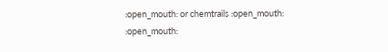:open_mouth: or chemtrails :open_mouth: :open_mouth: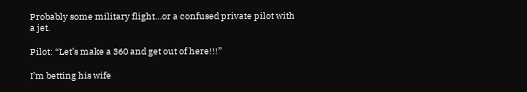Probably some military flight…or a confused private pilot with a jet.

Pilot: “Let’s make a 360 and get out of here!!!”

I’m betting his wife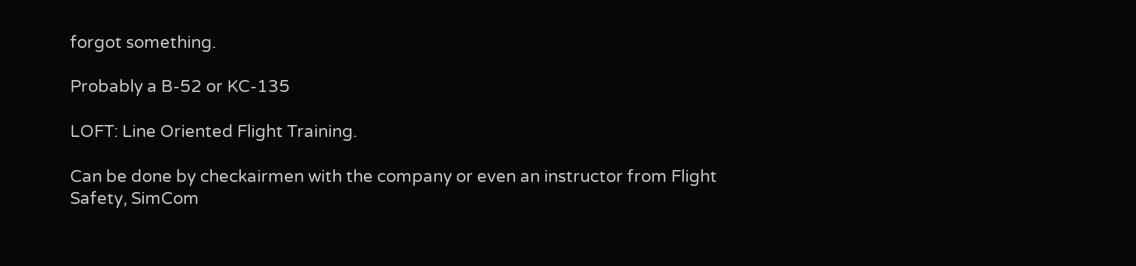forgot something.

Probably a B-52 or KC-135

LOFT: Line Oriented Flight Training.

Can be done by checkairmen with the company or even an instructor from Flight Safety, SimCom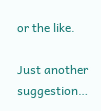or the like.

Just another suggestion…